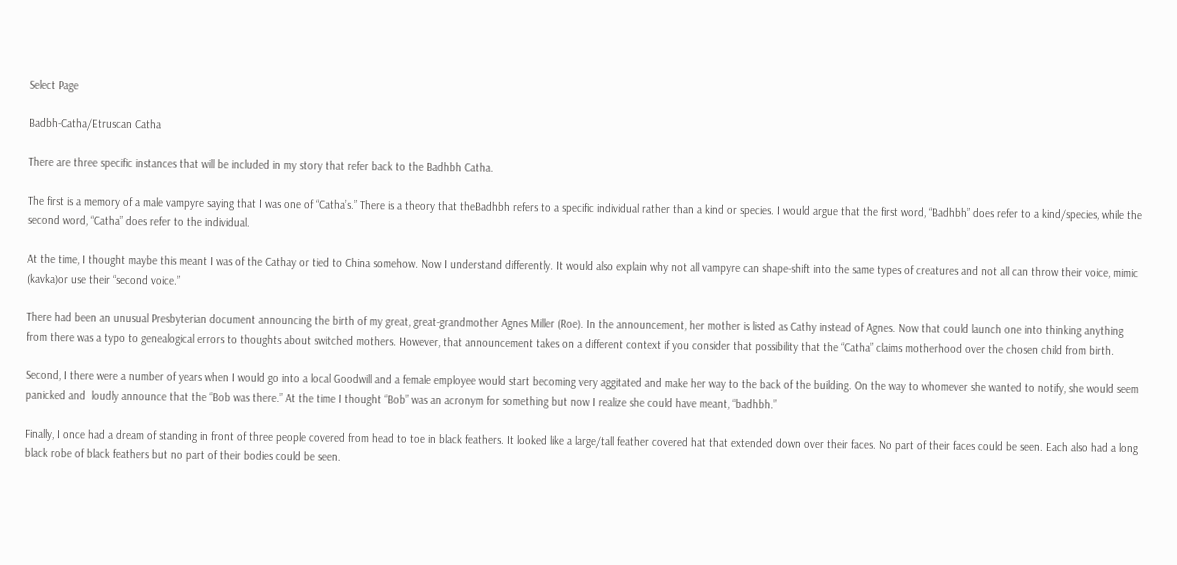Select Page

Badbh-Catha/Etruscan Catha

There are three specific instances that will be included in my story that refer back to the Badhbh Catha.

The first is a memory of a male vampyre saying that I was one of “Catha’s.” There is a theory that theBadhbh refers to a specific individual rather than a kind or species. I would argue that the first word, “Badhbh” does refer to a kind/species, while the second word, “Catha” does refer to the individual.

At the time, I thought maybe this meant I was of the Cathay or tied to China somehow. Now I understand differently. It would also explain why not all vampyre can shape-shift into the same types of creatures and not all can throw their voice, mimic (kavka)or use their “second voice.”

There had been an unusual Presbyterian document announcing the birth of my great, great-grandmother Agnes Miller (Roe). In the announcement, her mother is listed as Cathy instead of Agnes. Now that could launch one into thinking anything from there was a typo to genealogical errors to thoughts about switched mothers. However, that announcement takes on a different context if you consider that possibility that the “Catha” claims motherhood over the chosen child from birth.

Second, I there were a number of years when I would go into a local Goodwill and a female employee would start becoming very aggitated and make her way to the back of the building. On the way to whomever she wanted to notify, she would seem panicked and  loudly announce that the “Bob was there.” At the time I thought “Bob” was an acronym for something but now I realize she could have meant, “badhbh.”

Finally, I once had a dream of standing in front of three people covered from head to toe in black feathers. It looked like a large/tall feather covered hat that extended down over their faces. No part of their faces could be seen. Each also had a long black robe of black feathers but no part of their bodies could be seen.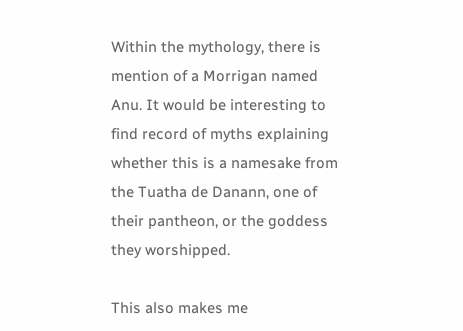Within the mythology, there is mention of a Morrigan named Anu. It would be interesting to find record of myths explaining whether this is a namesake from the Tuatha de Danann, one of their pantheon, or the goddess they worshipped.

This also makes me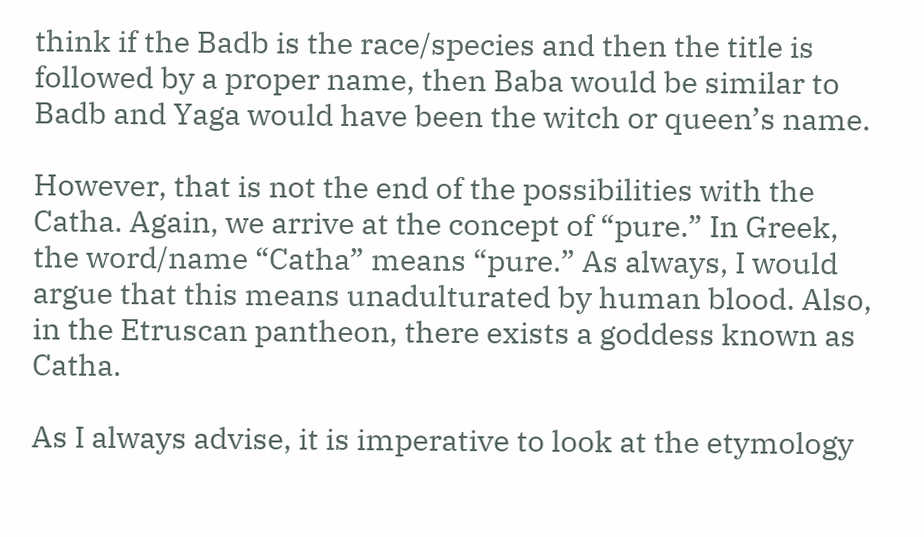think if the Badb is the race/species and then the title is followed by a proper name, then Baba would be similar to Badb and Yaga would have been the witch or queen’s name.

However, that is not the end of the possibilities with the Catha. Again, we arrive at the concept of “pure.” In Greek, the word/name “Catha” means “pure.” As always, I would argue that this means unadulturated by human blood. Also, in the Etruscan pantheon, there exists a goddess known as Catha.

As I always advise, it is imperative to look at the etymology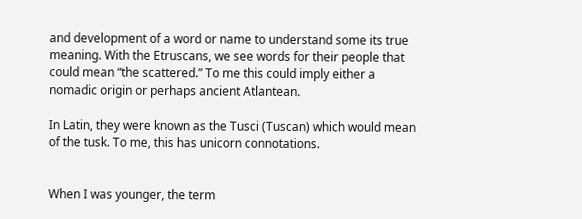and development of a word or name to understand some its true meaning. With the Etruscans, we see words for their people that could mean “the scattered.” To me this could imply either a nomadic origin or perhaps ancient Atlantean.

In Latin, they were known as the Tusci (Tuscan) which would mean of the tusk. To me, this has unicorn connotations.


When I was younger, the term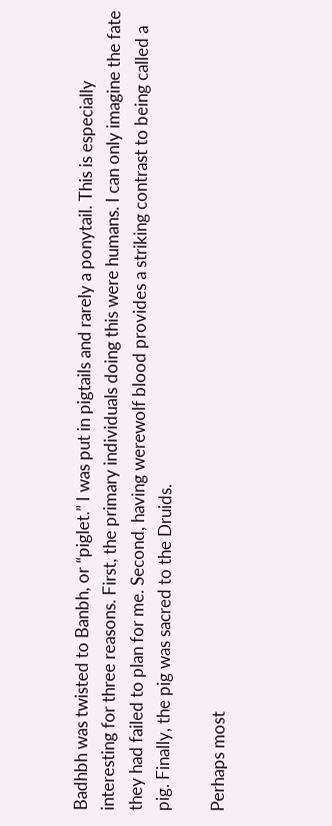Badhbh was twisted to Banbh, or “piglet.” I was put in pigtails and rarely a ponytail. This is especially interesting for three reasons. First, the primary individuals doing this were humans. I can only imagine the fate they had failed to plan for me. Second, having werewolf blood provides a striking contrast to being called a pig. Finally, the pig was sacred to the Druids.

Perhaps most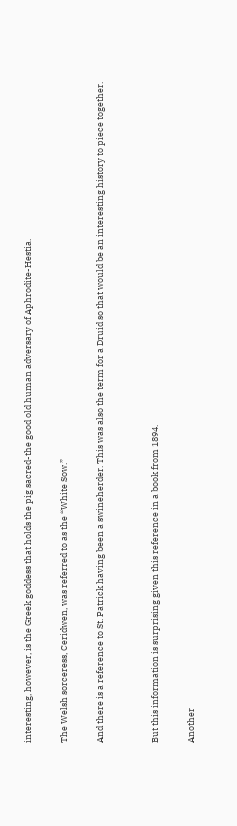interesting, however, is the Greek goddess that holds the pig sacred-the good old human adversary of Aphrodite-Hestia.

The Welsh sorceress, Ceridwen, was referred to as the “White Sow.”

And there is a reference to St. Patrick having been a swineherder. This was also the term for a Druid so that would be an interesting history to piece together.


But this information is surprising given this reference in a book from 1894.

Another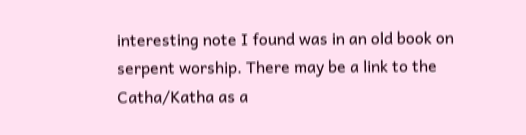interesting note I found was in an old book on serpent worship. There may be a link to the Catha/Katha as a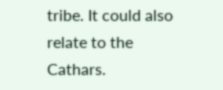tribe. It could also relate to the Cathars.